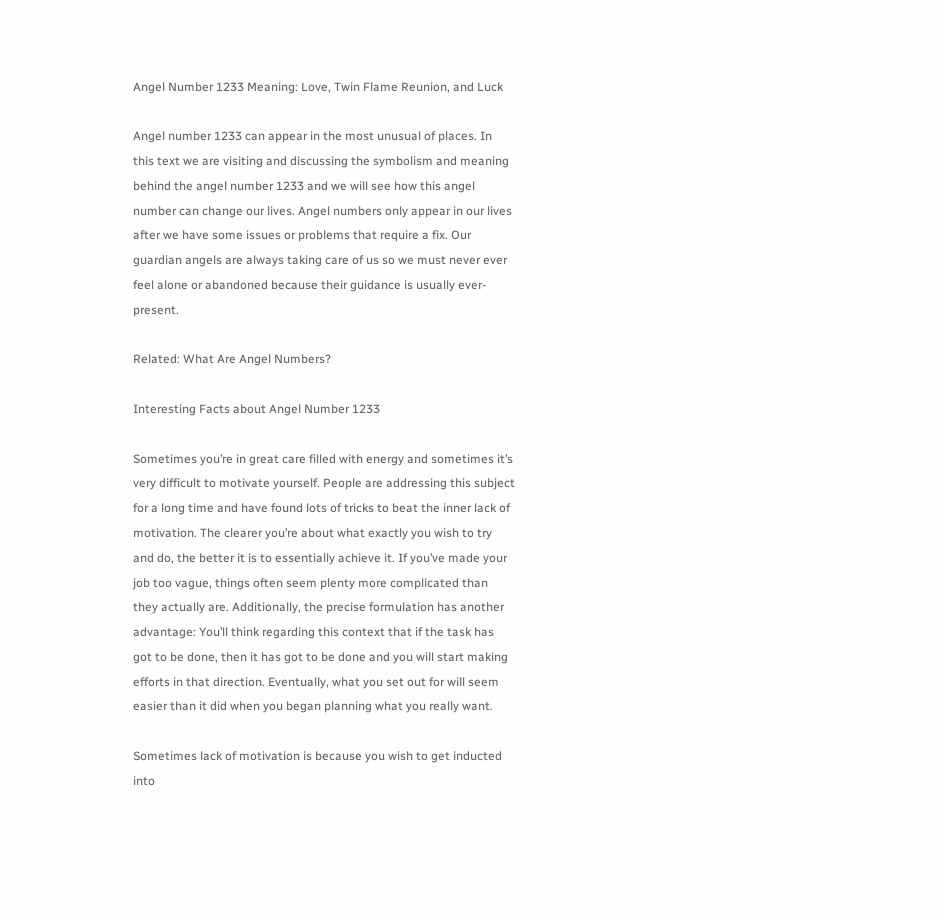Angel Number 1233 Meaning: Love, Twin Flame Reunion, and Luck

Angel number 1233 can appear in the most unusual of places. In this text we are visiting and discussing the symbolism and meaning behind the angel number 1233 and we will see how this angel number can change our lives. Angel numbers only appear in our lives after we have some issues or problems that require a fix. Our guardian angels are always taking care of us so we must never ever feel alone or abandoned because their guidance is usually ever-present.

Related: What Are Angel Numbers?

Interesting Facts about Angel Number 1233

Sometimes you’re in great care filled with energy and sometimes it’s very difficult to motivate yourself. People are addressing this subject for a long time and have found lots of tricks to beat the inner lack of motivation. The clearer you’re about what exactly you wish to try and do, the better it is to essentially achieve it. If you’ve made your job too vague, things often seem plenty more complicated than they actually are. Additionally, the precise formulation has another advantage: You’ll think regarding this context that if the task has got to be done, then it has got to be done and you will start making efforts in that direction. Eventually, what you set out for will seem easier than it did when you began planning what you really want.

Sometimes lack of motivation is because you wish to get inducted into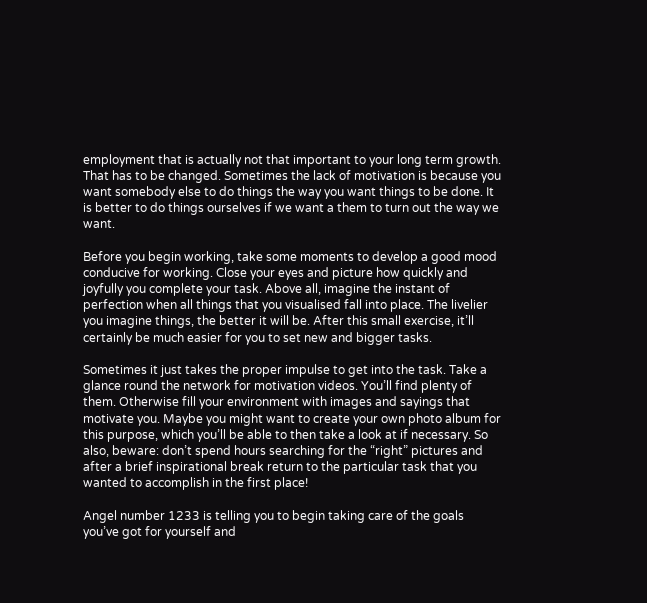employment that is actually not that important to your long term growth. That has to be changed. Sometimes the lack of motivation is because you want somebody else to do things the way you want things to be done. It is better to do things ourselves if we want a them to turn out the way we want.

Before you begin working, take some moments to develop a good mood conducive for working. Close your eyes and picture how quickly and joyfully you complete your task. Above all, imagine the instant of perfection when all things that you visualised fall into place. The livelier you imagine things, the better it will be. After this small exercise, it’ll certainly be much easier for you to set new and bigger tasks.

Sometimes it just takes the proper impulse to get into the task. Take a glance round the network for motivation videos. You’ll find plenty of them. Otherwise fill your environment with images and sayings that motivate you. Maybe you might want to create your own photo album for this purpose, which you’ll be able to then take a look at if necessary. So also, beware: don’t spend hours searching for the “right” pictures and after a brief inspirational break return to the particular task that you wanted to accomplish in the first place!

Angel number 1233 is telling you to begin taking care of the goals you’ve got for yourself and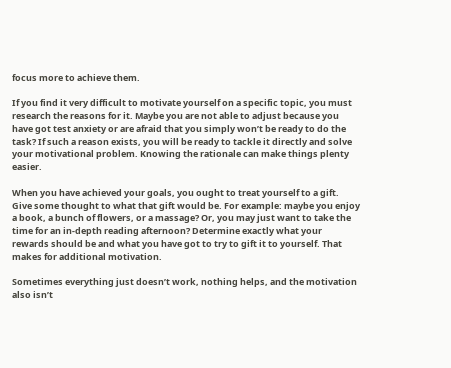focus more to achieve them.

If you find it very difficult to motivate yourself on a specific topic, you must research the reasons for it. Maybe you are not able to adjust because you have got test anxiety or are afraid that you simply won’t be ready to do the task? If such a reason exists, you will be ready to tackle it directly and solve your motivational problem. Knowing the rationale can make things plenty easier.

When you have achieved your goals, you ought to treat yourself to a gift. Give some thought to what that gift would be. For example: maybe you enjoy a book, a bunch of flowers, or a massage? Or, you may just want to take the time for an in-depth reading afternoon? Determine exactly what your rewards should be and what you have got to try to gift it to yourself. That makes for additional motivation.

Sometimes everything just doesn’t work, nothing helps, and the motivation also isn’t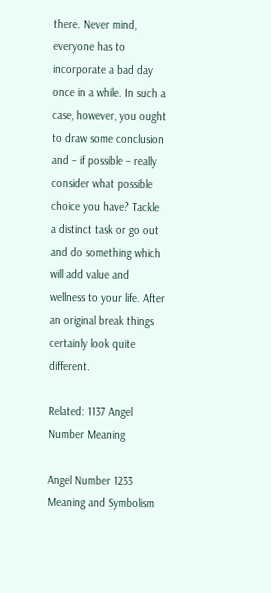there. Never mind, everyone has to incorporate a bad day once in a while. In such a case, however, you ought to draw some conclusion and – if possible – really consider what possible choice you have? Tackle a distinct task or go out and do something which will add value and wellness to your life. After an original break things certainly look quite different.

Related: 1137 Angel Number Meaning

Angel Number 1233 Meaning and Symbolism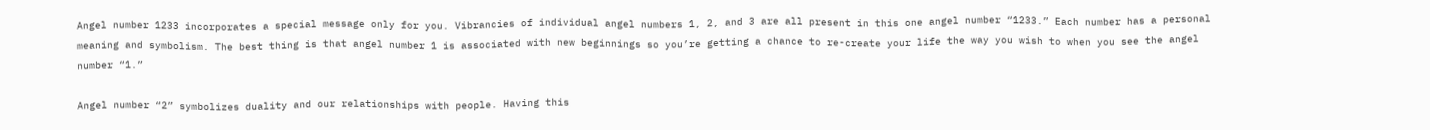Angel number 1233 incorporates a special message only for you. Vibrancies of individual angel numbers 1, 2, and 3 are all present in this one angel number “1233.” Each number has a personal meaning and symbolism. The best thing is that angel number 1 is associated with new beginnings so you’re getting a chance to re-create your life the way you wish to when you see the angel number “1.”

Angel number “2” symbolizes duality and our relationships with people. Having this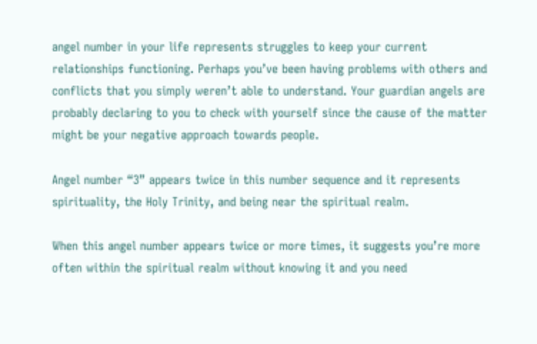angel number in your life represents struggles to keep your current relationships functioning. Perhaps you’ve been having problems with others and conflicts that you simply weren’t able to understand. Your guardian angels are probably declaring to you to check with yourself since the cause of the matter might be your negative approach towards people.

Angel number “3” appears twice in this number sequence and it represents spirituality, the Holy Trinity, and being near the spiritual realm.

When this angel number appears twice or more times, it suggests you’re more often within the spiritual realm without knowing it and you need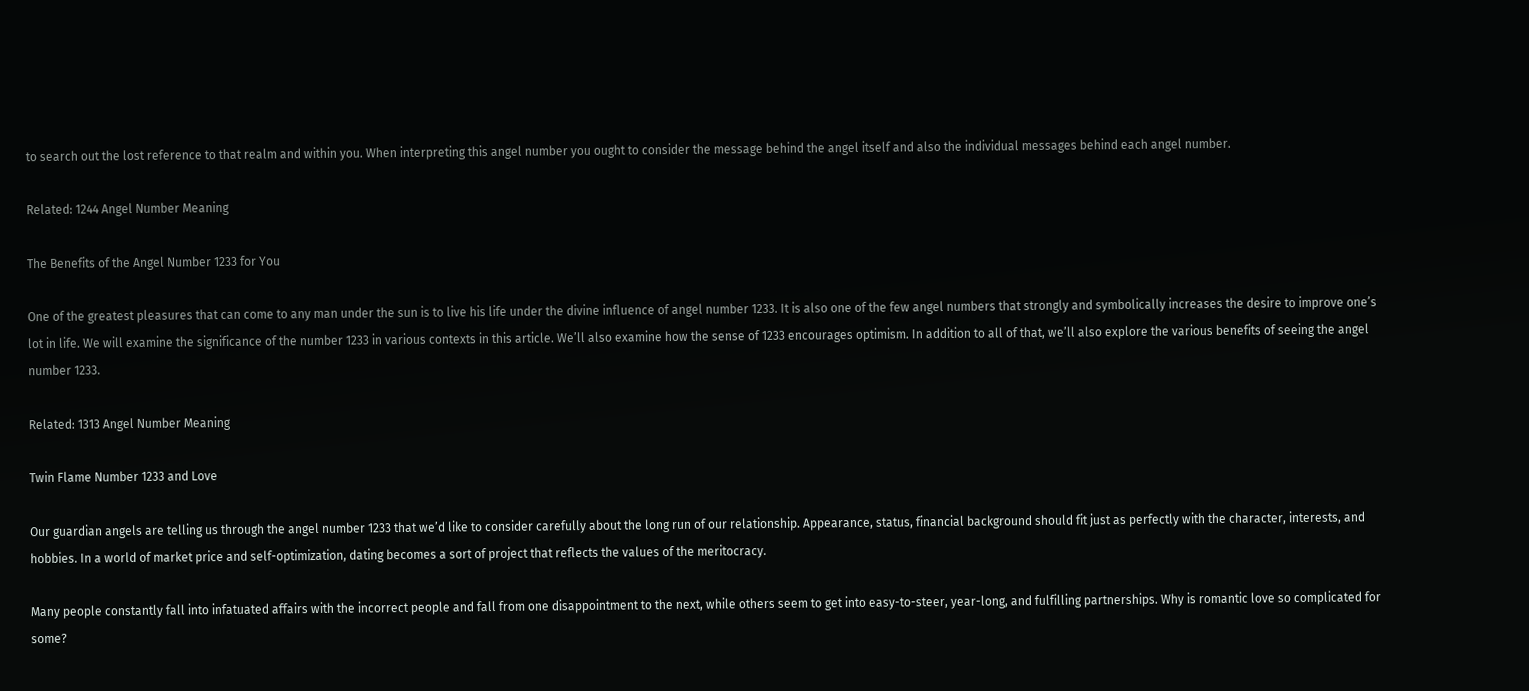to search out the lost reference to that realm and within you. When interpreting this angel number you ought to consider the message behind the angel itself and also the individual messages behind each angel number.

Related: 1244 Angel Number Meaning

The Benefits of the Angel Number 1233 for You

One of the greatest pleasures that can come to any man under the sun is to live his life under the divine influence of angel number 1233. It is also one of the few angel numbers that strongly and symbolically increases the desire to improve one’s lot in life. We will examine the significance of the number 1233 in various contexts in this article. We’ll also examine how the sense of 1233 encourages optimism. In addition to all of that, we’ll also explore the various benefits of seeing the angel number 1233.

Related: 1313 Angel Number Meaning

Twin Flame Number 1233 and Love

Our guardian angels are telling us through the angel number 1233 that we’d like to consider carefully about the long run of our relationship. Appearance, status, financial background should fit just as perfectly with the character, interests, and hobbies. In a world of market price and self-optimization, dating becomes a sort of project that reflects the values of the meritocracy.

Many people constantly fall into infatuated affairs with the incorrect people and fall from one disappointment to the next, while others seem to get into easy-to-steer, year-long, and fulfilling partnerships. Why is romantic love so complicated for some?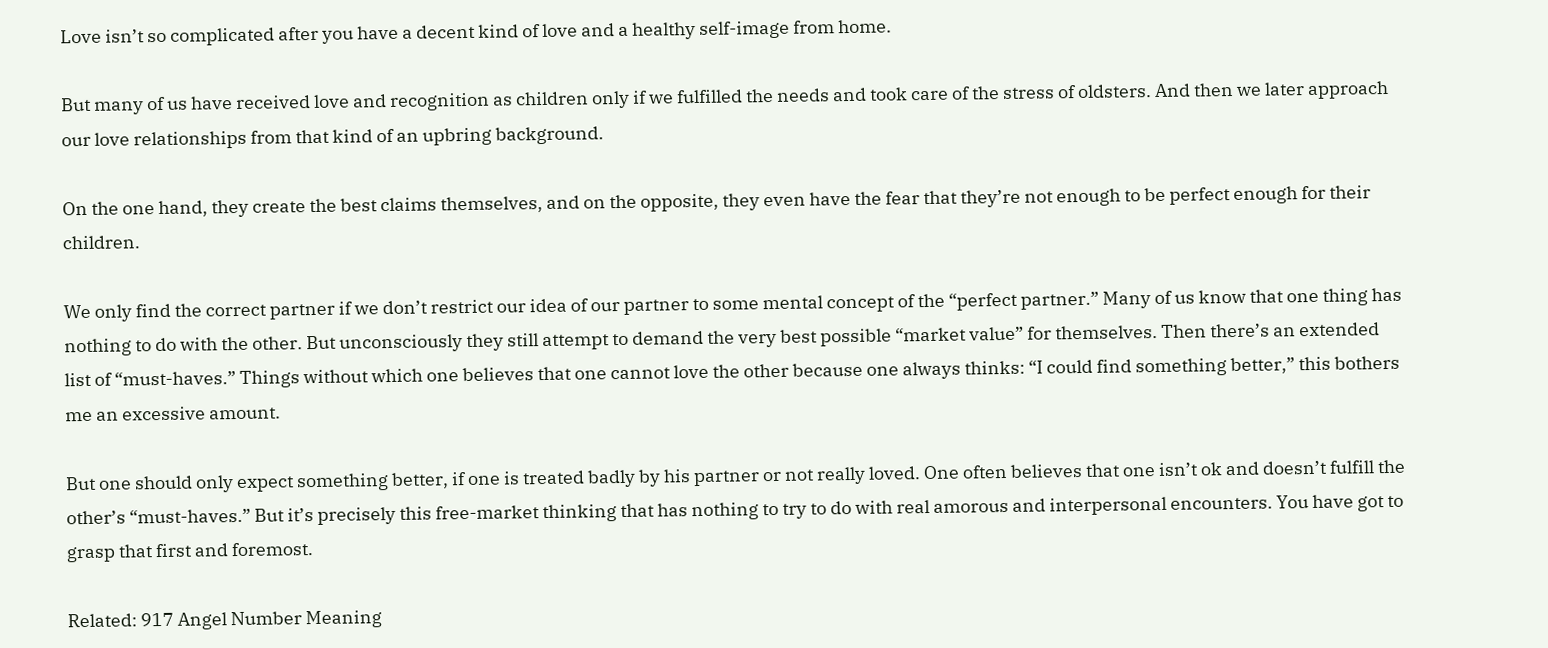Love isn’t so complicated after you have a decent kind of love and a healthy self-image from home.

But many of us have received love and recognition as children only if we fulfilled the needs and took care of the stress of oldsters. And then we later approach our love relationships from that kind of an upbring background.

On the one hand, they create the best claims themselves, and on the opposite, they even have the fear that they’re not enough to be perfect enough for their children.

We only find the correct partner if we don’t restrict our idea of our partner to some mental concept of the “perfect partner.” Many of us know that one thing has nothing to do with the other. But unconsciously they still attempt to demand the very best possible “market value” for themselves. Then there’s an extended list of “must-haves.” Things without which one believes that one cannot love the other because one always thinks: “I could find something better,” this bothers me an excessive amount.

But one should only expect something better, if one is treated badly by his partner or not really loved. One often believes that one isn’t ok and doesn’t fulfill the other’s “must-haves.” But it’s precisely this free-market thinking that has nothing to try to do with real amorous and interpersonal encounters. You have got to grasp that first and foremost.

Related: 917 Angel Number Meaning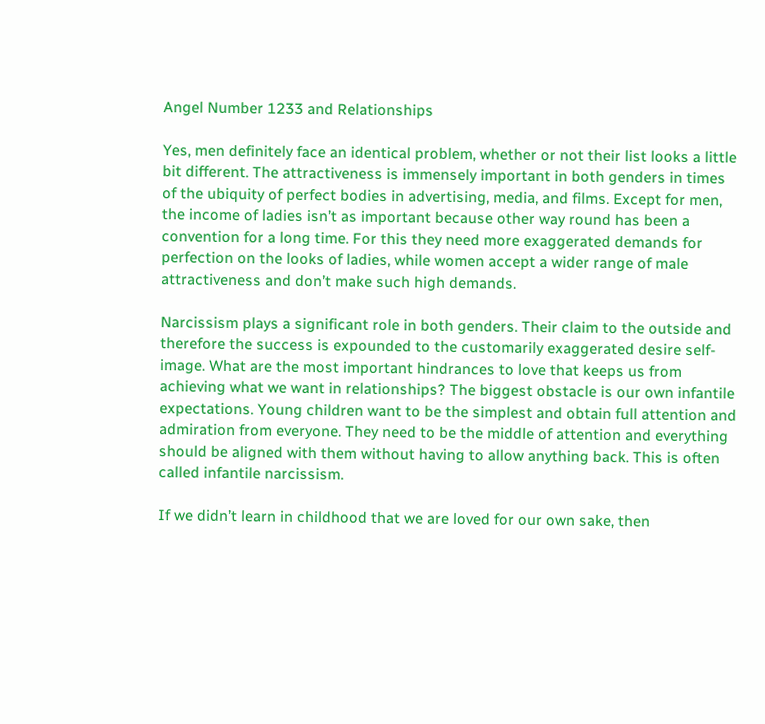Angel Number 1233 and Relationships

Yes, men definitely face an identical problem, whether or not their list looks a little bit different. The attractiveness is immensely important in both genders in times of the ubiquity of perfect bodies in advertising, media, and films. Except for men, the income of ladies isn’t as important because other way round has been a convention for a long time. For this they need more exaggerated demands for perfection on the looks of ladies, while women accept a wider range of male attractiveness and don’t make such high demands.

Narcissism plays a significant role in both genders. Their claim to the outside and therefore the success is expounded to the customarily exaggerated desire self-image. What are the most important hindrances to love that keeps us from achieving what we want in relationships? The biggest obstacle is our own infantile expectations. Young children want to be the simplest and obtain full attention and admiration from everyone. They need to be the middle of attention and everything should be aligned with them without having to allow anything back. This is often called infantile narcissism.

If we didn’t learn in childhood that we are loved for our own sake, then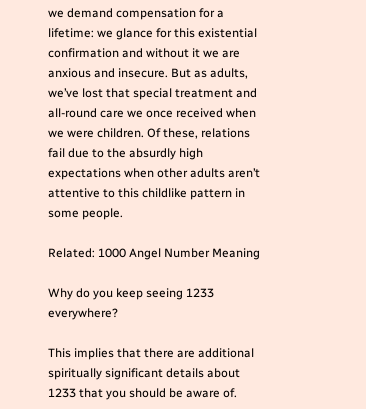we demand compensation for a lifetime: we glance for this existential confirmation and without it we are anxious and insecure. But as adults, we’ve lost that special treatment and all-round care we once received when we were children. Of these, relations fail due to the absurdly high expectations when other adults aren’t attentive to this childlike pattern in some people.

Related: 1000 Angel Number Meaning

Why do you keep seeing 1233 everywhere?

This implies that there are additional spiritually significant details about 1233 that you should be aware of.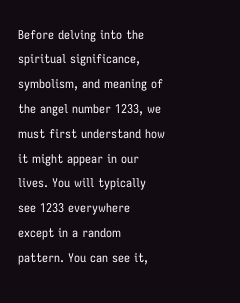Before delving into the spiritual significance, symbolism, and meaning of the angel number 1233, we must first understand how it might appear in our lives. You will typically see 1233 everywhere except in a random pattern. You can see it,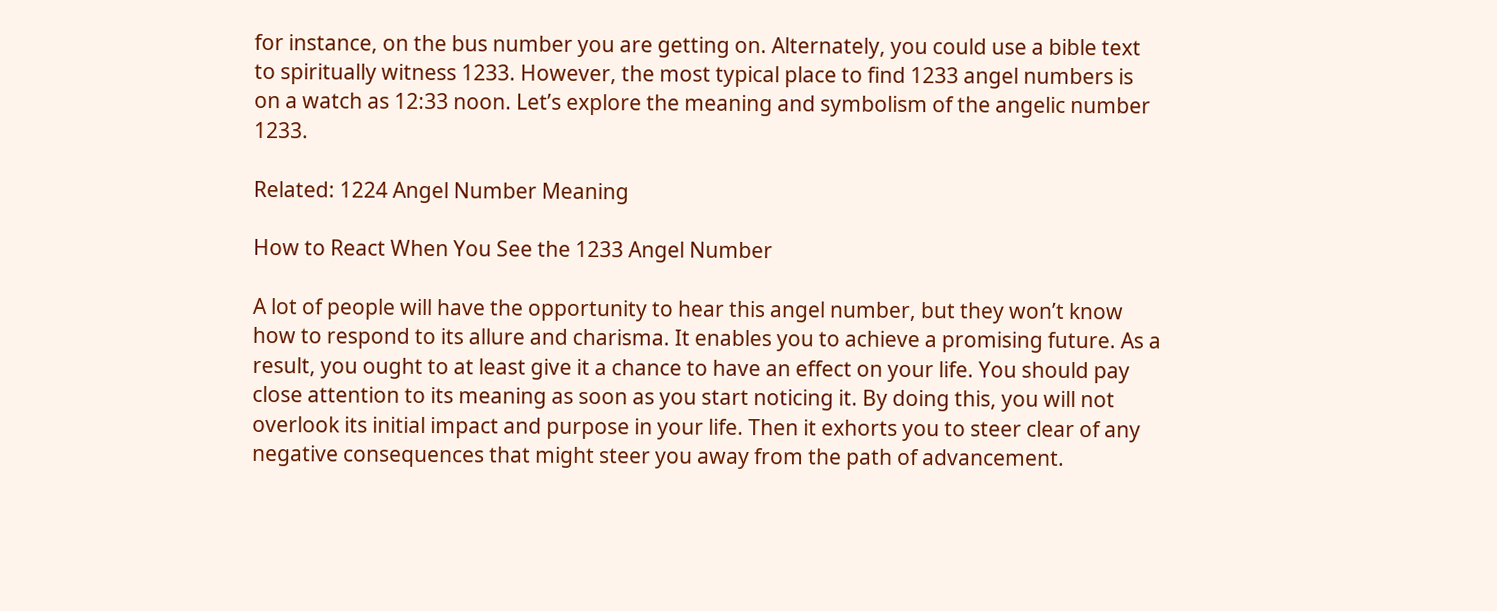for instance, on the bus number you are getting on. Alternately, you could use a bible text to spiritually witness 1233. However, the most typical place to find 1233 angel numbers is on a watch as 12:33 noon. Let’s explore the meaning and symbolism of the angelic number 1233.

Related: 1224 Angel Number Meaning

How to React When You See the 1233 Angel Number

A lot of people will have the opportunity to hear this angel number, but they won’t know how to respond to its allure and charisma. It enables you to achieve a promising future. As a result, you ought to at least give it a chance to have an effect on your life. You should pay close attention to its meaning as soon as you start noticing it. By doing this, you will not overlook its initial impact and purpose in your life. Then it exhorts you to steer clear of any negative consequences that might steer you away from the path of advancement.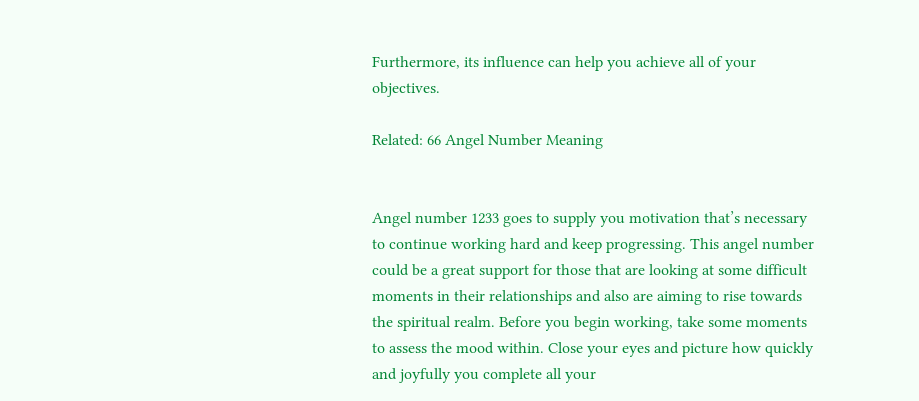Furthermore, its influence can help you achieve all of your objectives.

Related: 66 Angel Number Meaning


Angel number 1233 goes to supply you motivation that’s necessary to continue working hard and keep progressing. This angel number could be a great support for those that are looking at some difficult moments in their relationships and also are aiming to rise towards the spiritual realm. Before you begin working, take some moments to assess the mood within. Close your eyes and picture how quickly and joyfully you complete all your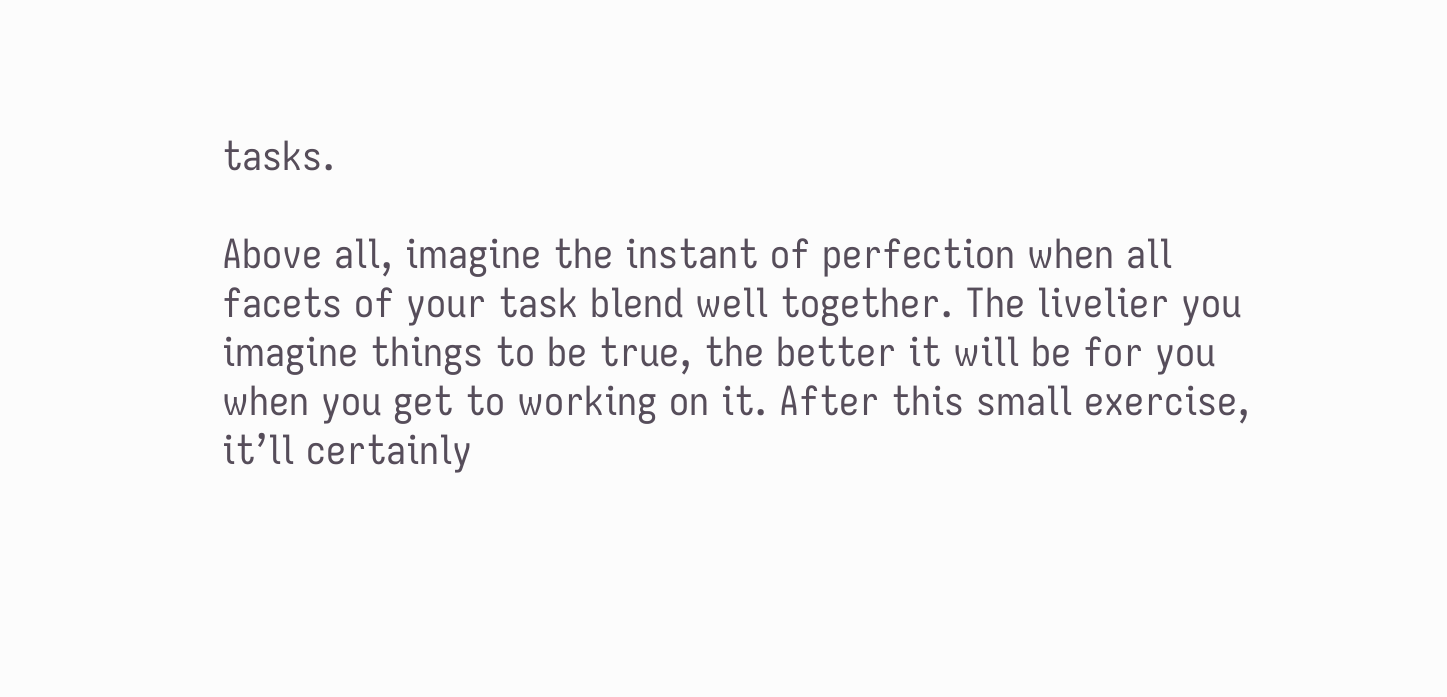tasks.

Above all, imagine the instant of perfection when all facets of your task blend well together. The livelier you imagine things to be true, the better it will be for you when you get to working on it. After this small exercise, it’ll certainly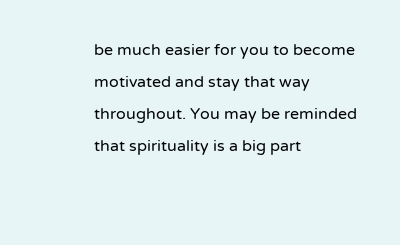be much easier for you to become motivated and stay that way throughout. You may be reminded that spirituality is a big part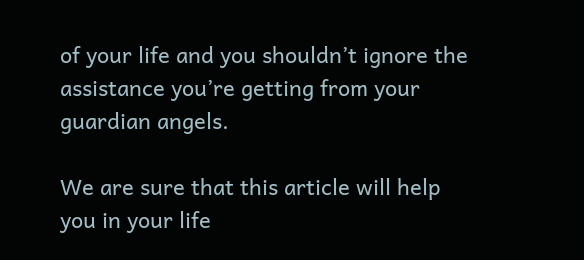of your life and you shouldn’t ignore the assistance you’re getting from your guardian angels.

We are sure that this article will help you in your life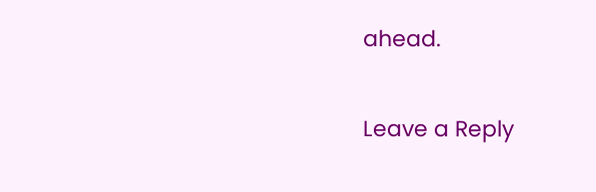ahead.

Leave a Reply